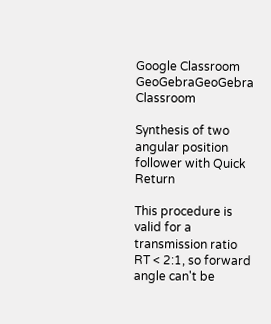Google Classroom
GeoGebraGeoGebra Classroom

Synthesis of two angular position follower with Quick Return

This procedure is valid for a transmission ratio RT < 2:1, so forward angle can't be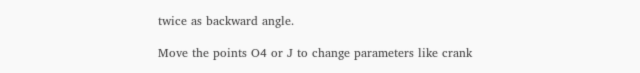twice as backward angle.

Move the points O4 or J to change parameters like crank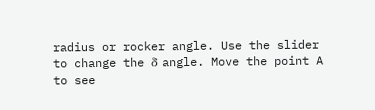radius or rocker angle. Use the slider to change the δ angle. Move the point A to see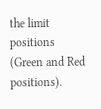the limit positions (Green and Red positions).